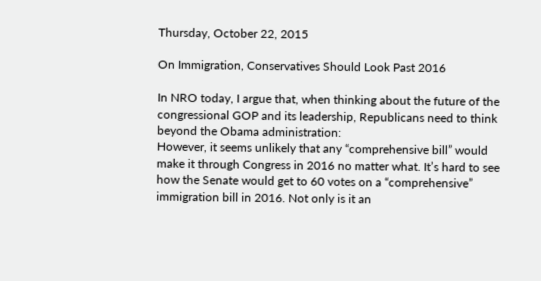Thursday, October 22, 2015

On Immigration, Conservatives Should Look Past 2016

In NRO today, I argue that, when thinking about the future of the congressional GOP and its leadership, Republicans need to think beyond the Obama administration:
However, it seems unlikely that any “comprehensive bill” would make it through Congress in 2016 no matter what. It’s hard to see how the Senate would get to 60 votes on a “comprehensive” immigration bill in 2016. Not only is it an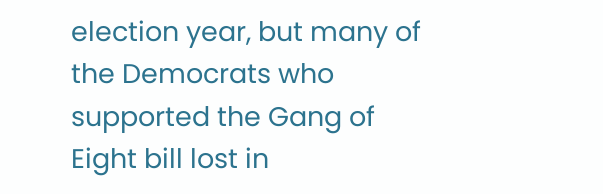election year, but many of the Democrats who supported the Gang of Eight bill lost in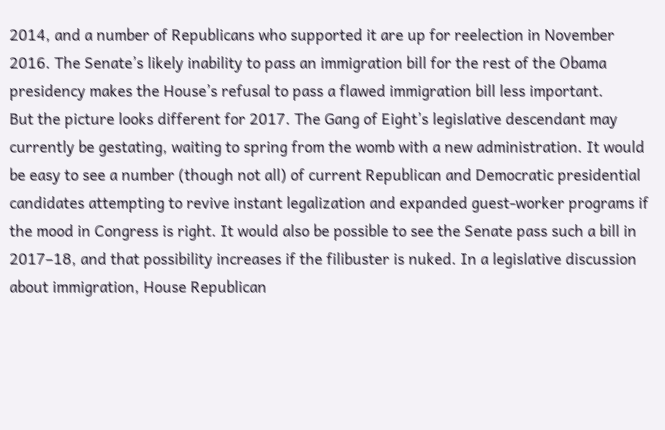2014, and a number of Republicans who supported it are up for reelection in November 2016. The Senate’s likely inability to pass an immigration bill for the rest of the Obama presidency makes the House’s refusal to pass a flawed immigration bill less important.
But the picture looks different for 2017. The Gang of Eight’s legislative descendant may currently be gestating, waiting to spring from the womb with a new administration. It would be easy to see a number (though not all) of current Republican and Democratic presidential candidates attempting to revive instant legalization and expanded guest-worker programs if the mood in Congress is right. It would also be possible to see the Senate pass such a bill in 2017–18, and that possibility increases if the filibuster is nuked. In a legislative discussion about immigration, House Republican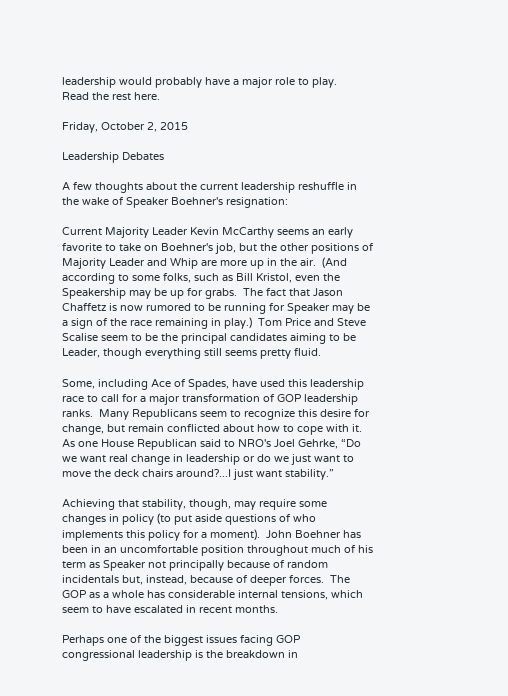leadership would probably have a major role to play.
Read the rest here.

Friday, October 2, 2015

Leadership Debates

A few thoughts about the current leadership reshuffle in the wake of Speaker Boehner's resignation:

Current Majority Leader Kevin McCarthy seems an early favorite to take on Boehner's job, but the other positions of Majority Leader and Whip are more up in the air.  (And according to some folks, such as Bill Kristol, even the Speakership may be up for grabs.  The fact that Jason Chaffetz is now rumored to be running for Speaker may be a sign of the race remaining in play.)  Tom Price and Steve Scalise seem to be the principal candidates aiming to be Leader, though everything still seems pretty fluid.

Some, including Ace of Spades, have used this leadership race to call for a major transformation of GOP leadership ranks.  Many Republicans seem to recognize this desire for change, but remain conflicted about how to cope with it.  As one House Republican said to NRO's Joel Gehrke, “Do we want real change in leadership or do we just want to move the deck chairs around?...I just want stability.”

Achieving that stability, though, may require some changes in policy (to put aside questions of who implements this policy for a moment).  John Boehner has been in an uncomfortable position throughout much of his term as Speaker not principally because of random incidentals but, instead, because of deeper forces.  The GOP as a whole has considerable internal tensions, which seem to have escalated in recent months.

Perhaps one of the biggest issues facing GOP congressional leadership is the breakdown in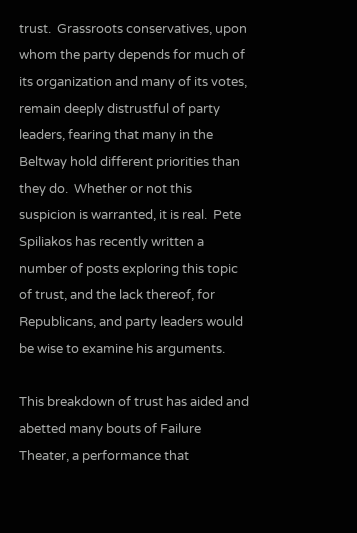trust.  Grassroots conservatives, upon whom the party depends for much of its organization and many of its votes, remain deeply distrustful of party leaders, fearing that many in the Beltway hold different priorities than they do.  Whether or not this suspicion is warranted, it is real.  Pete Spiliakos has recently written a number of posts exploring this topic of trust, and the lack thereof, for Republicans, and party leaders would be wise to examine his arguments.

This breakdown of trust has aided and abetted many bouts of Failure Theater, a performance that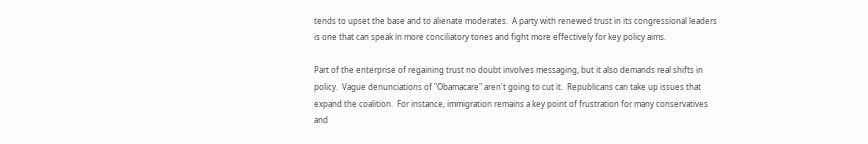tends to upset the base and to alienate moderates.  A party with renewed trust in its congressional leaders is one that can speak in more conciliatory tones and fight more effectively for key policy aims.

Part of the enterprise of regaining trust no doubt involves messaging, but it also demands real shifts in policy.  Vague denunciations of "Obamacare" aren't going to cut it.  Republicans can take up issues that expand the coalition.  For instance, immigration remains a key point of frustration for many conservatives and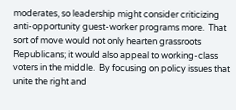moderates, so leadership might consider criticizing anti-opportunity guest-worker programs more.  That sort of move would not only hearten grassroots Republicans; it would also appeal to working-class voters in the middle.  By focusing on policy issues that unite the right and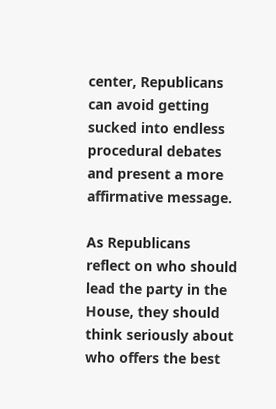center, Republicans can avoid getting sucked into endless procedural debates and present a more affirmative message.

As Republicans reflect on who should lead the party in the House, they should think seriously about who offers the best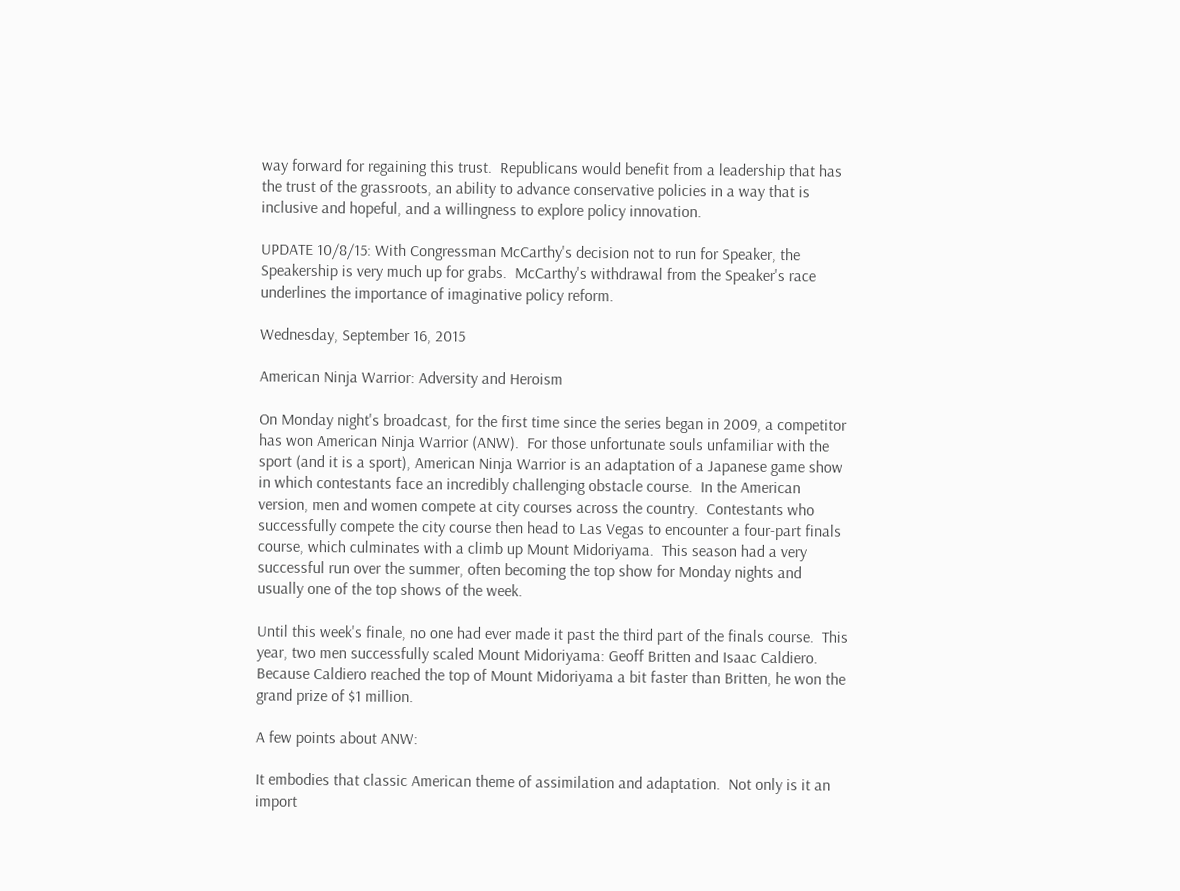way forward for regaining this trust.  Republicans would benefit from a leadership that has the trust of the grassroots, an ability to advance conservative policies in a way that is inclusive and hopeful, and a willingness to explore policy innovation.

UPDATE 10/8/15: With Congressman McCarthy's decision not to run for Speaker, the Speakership is very much up for grabs.  McCarthy's withdrawal from the Speaker's race underlines the importance of imaginative policy reform.

Wednesday, September 16, 2015

American Ninja Warrior: Adversity and Heroism

On Monday night's broadcast, for the first time since the series began in 2009, a competitor has won American Ninja Warrior (ANW).  For those unfortunate souls unfamiliar with the sport (and it is a sport), American Ninja Warrior is an adaptation of a Japanese game show in which contestants face an incredibly challenging obstacle course.  In the American version, men and women compete at city courses across the country.  Contestants who successfully compete the city course then head to Las Vegas to encounter a four-part finals course, which culminates with a climb up Mount Midoriyama.  This season had a very successful run over the summer, often becoming the top show for Monday nights and usually one of the top shows of the week.

Until this week's finale, no one had ever made it past the third part of the finals course.  This year, two men successfully scaled Mount Midoriyama: Geoff Britten and Isaac Caldiero. Because Caldiero reached the top of Mount Midoriyama a bit faster than Britten, he won the grand prize of $1 million.

A few points about ANW:

It embodies that classic American theme of assimilation and adaptation.  Not only is it an import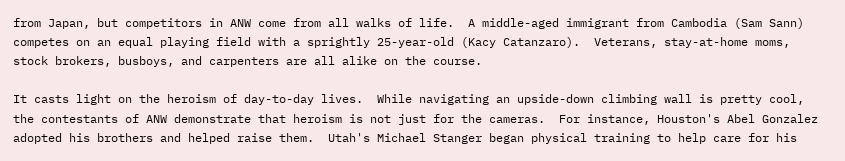from Japan, but competitors in ANW come from all walks of life.  A middle-aged immigrant from Cambodia (Sam Sann) competes on an equal playing field with a sprightly 25-year-old (Kacy Catanzaro).  Veterans, stay-at-home moms, stock brokers, busboys, and carpenters are all alike on the course.

It casts light on the heroism of day-to-day lives.  While navigating an upside-down climbing wall is pretty cool, the contestants of ANW demonstrate that heroism is not just for the cameras.  For instance, Houston's Abel Gonzalez adopted his brothers and helped raise them.  Utah's Michael Stanger began physical training to help care for his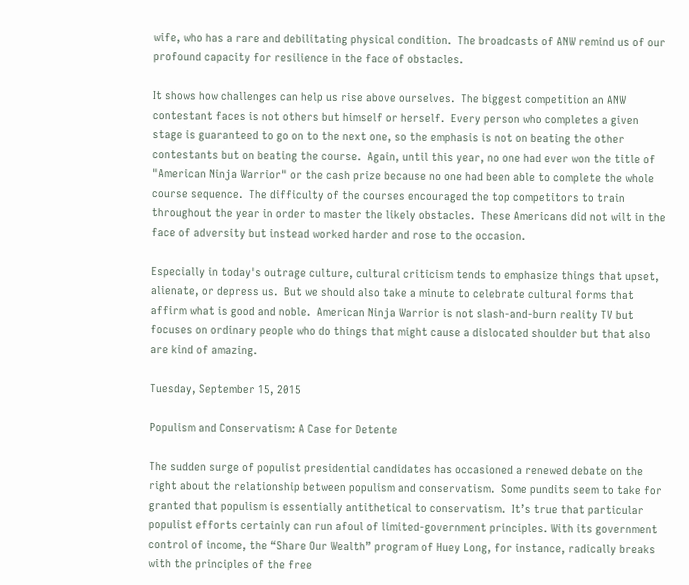wife, who has a rare and debilitating physical condition.  The broadcasts of ANW remind us of our profound capacity for resilience in the face of obstacles.

It shows how challenges can help us rise above ourselves.  The biggest competition an ANW contestant faces is not others but himself or herself.  Every person who completes a given stage is guaranteed to go on to the next one, so the emphasis is not on beating the other contestants but on beating the course.  Again, until this year, no one had ever won the title of "American Ninja Warrior" or the cash prize because no one had been able to complete the whole course sequence.  The difficulty of the courses encouraged the top competitors to train throughout the year in order to master the likely obstacles.  These Americans did not wilt in the face of adversity but instead worked harder and rose to the occasion.

Especially in today's outrage culture, cultural criticism tends to emphasize things that upset, alienate, or depress us.  But we should also take a minute to celebrate cultural forms that affirm what is good and noble.  American Ninja Warrior is not slash-and-burn reality TV but focuses on ordinary people who do things that might cause a dislocated shoulder but that also are kind of amazing.

Tuesday, September 15, 2015

Populism and Conservatism: A Case for Detente

The sudden surge of populist presidential candidates has occasioned a renewed debate on the right about the relationship between populism and conservatism.  Some pundits seem to take for granted that populism is essentially antithetical to conservatism.  It’s true that particular populist efforts certainly can run afoul of limited-government principles. With its government control of income, the “Share Our Wealth” program of Huey Long, for instance, radically breaks with the principles of the free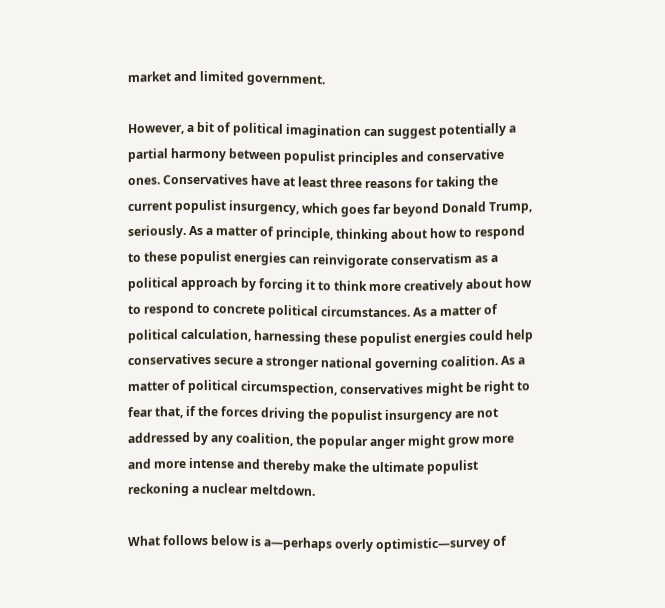market and limited government.

However, a bit of political imagination can suggest potentially a partial harmony between populist principles and conservative ones. Conservatives have at least three reasons for taking the current populist insurgency, which goes far beyond Donald Trump, seriously. As a matter of principle, thinking about how to respond to these populist energies can reinvigorate conservatism as a political approach by forcing it to think more creatively about how to respond to concrete political circumstances. As a matter of political calculation, harnessing these populist energies could help conservatives secure a stronger national governing coalition. As a matter of political circumspection, conservatives might be right to fear that, if the forces driving the populist insurgency are not addressed by any coalition, the popular anger might grow more and more intense and thereby make the ultimate populist reckoning a nuclear meltdown.

What follows below is a—perhaps overly optimistic—survey of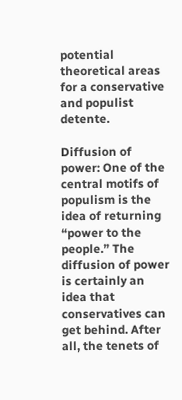potential theoretical areas for a conservative and populist detente.

Diffusion of power: One of the central motifs of populism is the idea of returning “power to the people.” The diffusion of power is certainly an idea that conservatives can get behind. After all, the tenets of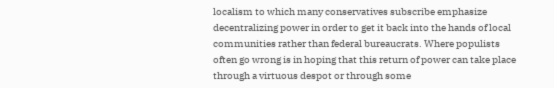localism to which many conservatives subscribe emphasize decentralizing power in order to get it back into the hands of local communities rather than federal bureaucrats. Where populists often go wrong is in hoping that this return of power can take place through a virtuous despot or through some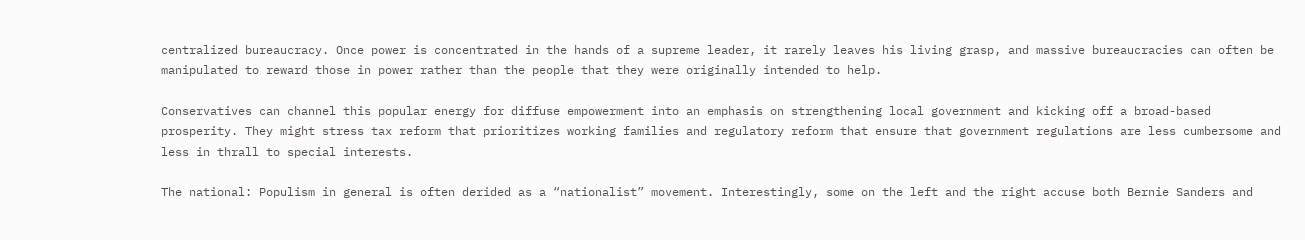centralized bureaucracy. Once power is concentrated in the hands of a supreme leader, it rarely leaves his living grasp, and massive bureaucracies can often be manipulated to reward those in power rather than the people that they were originally intended to help.

Conservatives can channel this popular energy for diffuse empowerment into an emphasis on strengthening local government and kicking off a broad-based prosperity. They might stress tax reform that prioritizes working families and regulatory reform that ensure that government regulations are less cumbersome and less in thrall to special interests.

The national: Populism in general is often derided as a “nationalist” movement. Interestingly, some on the left and the right accuse both Bernie Sanders and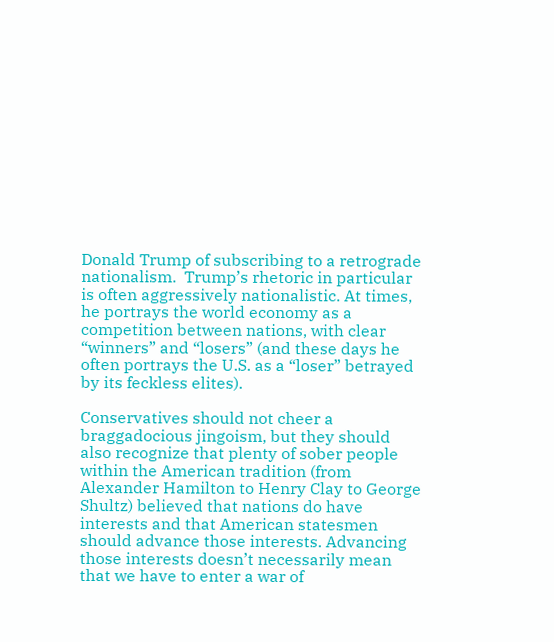Donald Trump of subscribing to a retrograde nationalism.  Trump’s rhetoric in particular is often aggressively nationalistic. At times, he portrays the world economy as a competition between nations, with clear “winners” and “losers” (and these days he often portrays the U.S. as a “loser” betrayed by its feckless elites).

Conservatives should not cheer a braggadocious jingoism, but they should also recognize that plenty of sober people within the American tradition (from Alexander Hamilton to Henry Clay to George Shultz) believed that nations do have interests and that American statesmen should advance those interests. Advancing those interests doesn’t necessarily mean that we have to enter a war of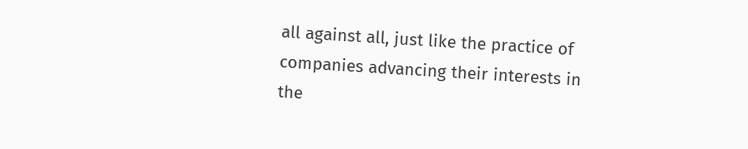all against all, just like the practice of companies advancing their interests in the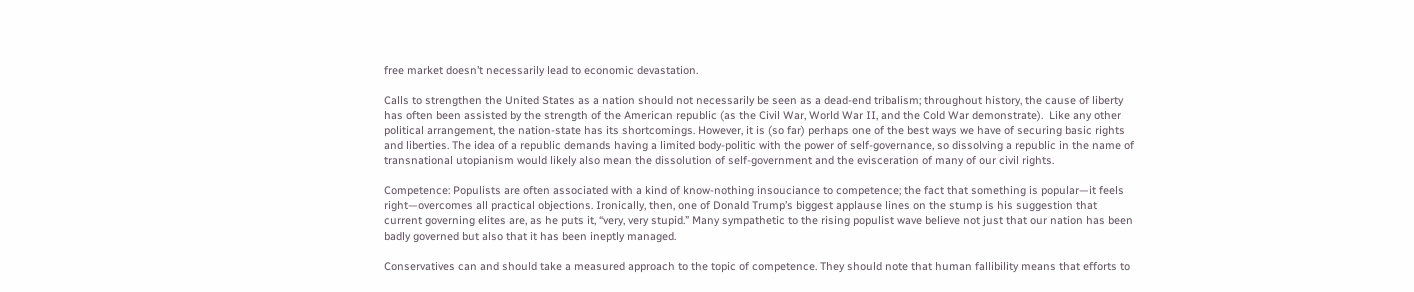free market doesn’t necessarily lead to economic devastation.

Calls to strengthen the United States as a nation should not necessarily be seen as a dead-end tribalism; throughout history, the cause of liberty has often been assisted by the strength of the American republic (as the Civil War, World War II, and the Cold War demonstrate).  Like any other political arrangement, the nation-state has its shortcomings. However, it is (so far) perhaps one of the best ways we have of securing basic rights and liberties. The idea of a republic demands having a limited body-politic with the power of self-governance, so dissolving a republic in the name of transnational utopianism would likely also mean the dissolution of self-government and the evisceration of many of our civil rights.

Competence: Populists are often associated with a kind of know-nothing insouciance to competence; the fact that something is popular—it feels right—overcomes all practical objections. Ironically, then, one of Donald Trump’s biggest applause lines on the stump is his suggestion that current governing elites are, as he puts it, “very, very stupid.” Many sympathetic to the rising populist wave believe not just that our nation has been badly governed but also that it has been ineptly managed.

Conservatives can and should take a measured approach to the topic of competence. They should note that human fallibility means that efforts to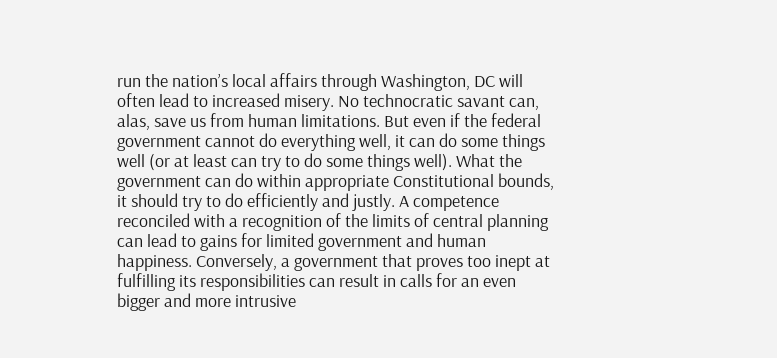run the nation’s local affairs through Washington, DC will often lead to increased misery. No technocratic savant can, alas, save us from human limitations. But even if the federal government cannot do everything well, it can do some things well (or at least can try to do some things well). What the government can do within appropriate Constitutional bounds, it should try to do efficiently and justly. A competence reconciled with a recognition of the limits of central planning can lead to gains for limited government and human happiness. Conversely, a government that proves too inept at fulfilling its responsibilities can result in calls for an even bigger and more intrusive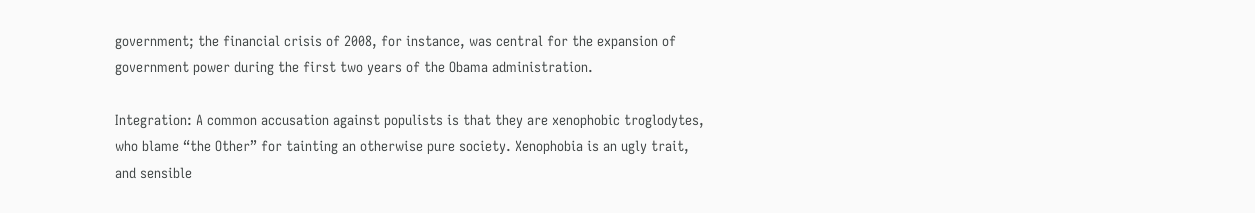government; the financial crisis of 2008, for instance, was central for the expansion of government power during the first two years of the Obama administration.

Integration: A common accusation against populists is that they are xenophobic troglodytes, who blame “the Other” for tainting an otherwise pure society. Xenophobia is an ugly trait, and sensible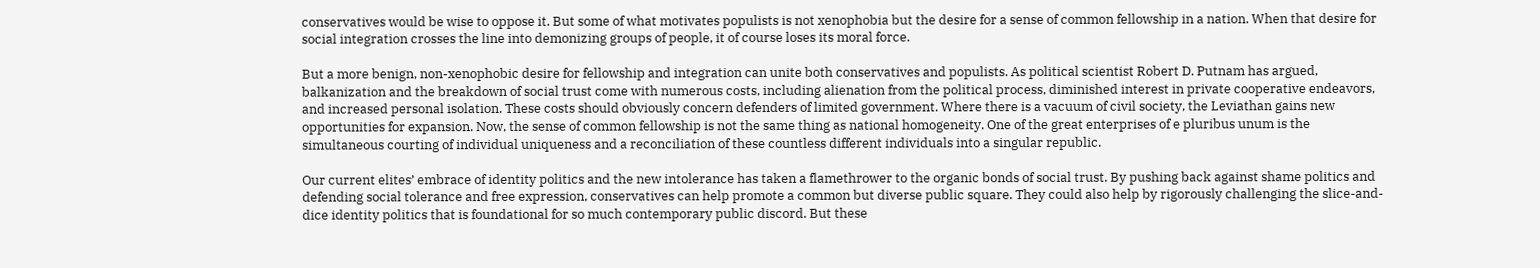conservatives would be wise to oppose it. But some of what motivates populists is not xenophobia but the desire for a sense of common fellowship in a nation. When that desire for social integration crosses the line into demonizing groups of people, it of course loses its moral force.

But a more benign, non-xenophobic desire for fellowship and integration can unite both conservatives and populists. As political scientist Robert D. Putnam has argued, balkanization and the breakdown of social trust come with numerous costs, including alienation from the political process, diminished interest in private cooperative endeavors, and increased personal isolation. These costs should obviously concern defenders of limited government. Where there is a vacuum of civil society, the Leviathan gains new opportunities for expansion. Now, the sense of common fellowship is not the same thing as national homogeneity. One of the great enterprises of e pluribus unum is the simultaneous courting of individual uniqueness and a reconciliation of these countless different individuals into a singular republic.

Our current elites’ embrace of identity politics and the new intolerance has taken a flamethrower to the organic bonds of social trust. By pushing back against shame politics and defending social tolerance and free expression, conservatives can help promote a common but diverse public square. They could also help by rigorously challenging the slice-and-dice identity politics that is foundational for so much contemporary public discord. But these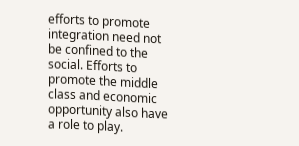efforts to promote integration need not be confined to the social. Efforts to promote the middle class and economic opportunity also have a role to play.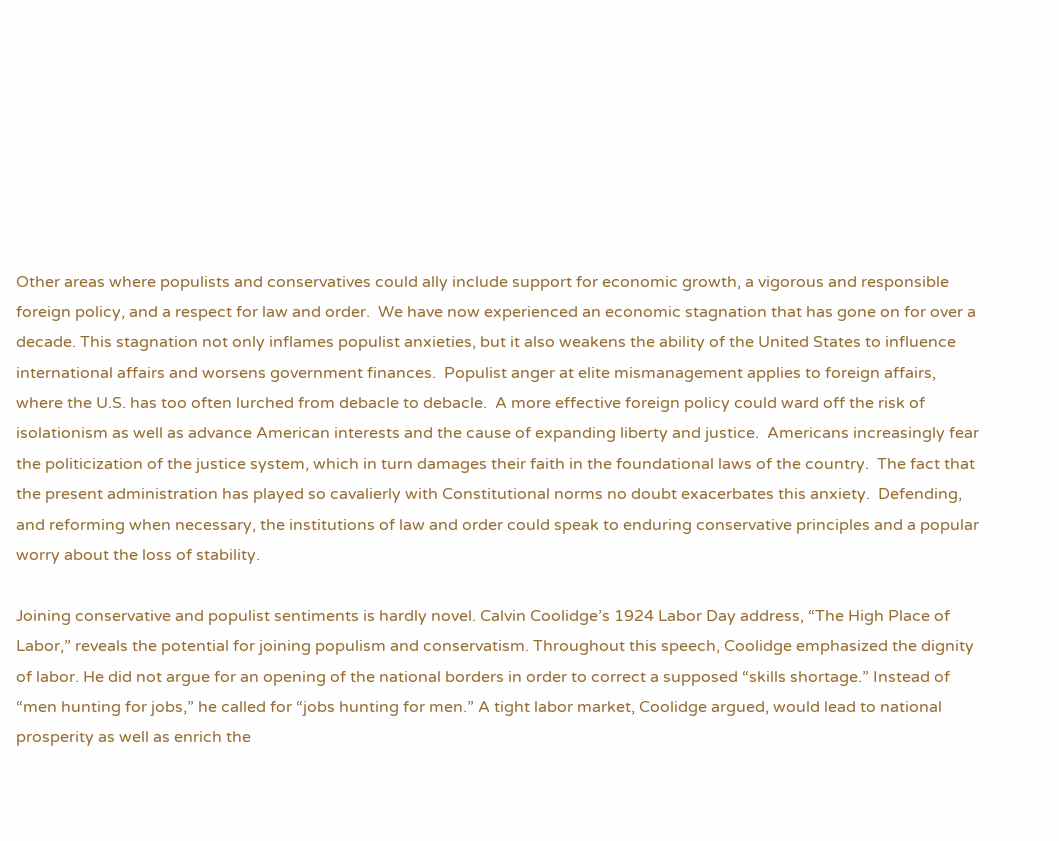Other areas where populists and conservatives could ally include support for economic growth, a vigorous and responsible foreign policy, and a respect for law and order.  We have now experienced an economic stagnation that has gone on for over a decade. This stagnation not only inflames populist anxieties, but it also weakens the ability of the United States to influence international affairs and worsens government finances.  Populist anger at elite mismanagement applies to foreign affairs, where the U.S. has too often lurched from debacle to debacle.  A more effective foreign policy could ward off the risk of isolationism as well as advance American interests and the cause of expanding liberty and justice.  Americans increasingly fear the politicization of the justice system, which in turn damages their faith in the foundational laws of the country.  The fact that the present administration has played so cavalierly with Constitutional norms no doubt exacerbates this anxiety.  Defending, and reforming when necessary, the institutions of law and order could speak to enduring conservative principles and a popular worry about the loss of stability.

Joining conservative and populist sentiments is hardly novel. Calvin Coolidge’s 1924 Labor Day address, “The High Place of Labor,” reveals the potential for joining populism and conservatism. Throughout this speech, Coolidge emphasized the dignity of labor. He did not argue for an opening of the national borders in order to correct a supposed “skills shortage.” Instead of “men hunting for jobs,” he called for “jobs hunting for men.” A tight labor market, Coolidge argued, would lead to national prosperity as well as enrich the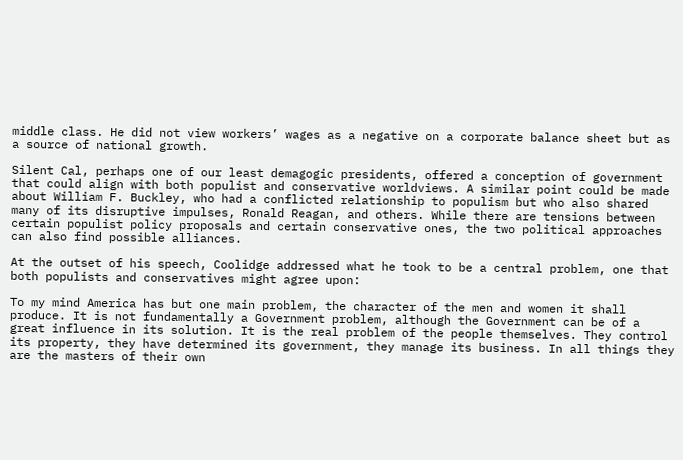middle class. He did not view workers’ wages as a negative on a corporate balance sheet but as a source of national growth.

Silent Cal, perhaps one of our least demagogic presidents, offered a conception of government that could align with both populist and conservative worldviews. A similar point could be made about William F. Buckley, who had a conflicted relationship to populism but who also shared many of its disruptive impulses, Ronald Reagan, and others. While there are tensions between certain populist policy proposals and certain conservative ones, the two political approaches can also find possible alliances.

At the outset of his speech, Coolidge addressed what he took to be a central problem, one that both populists and conservatives might agree upon:

To my mind America has but one main problem, the character of the men and women it shall produce. It is not fundamentally a Government problem, although the Government can be of a great influence in its solution. It is the real problem of the people themselves. They control its property, they have determined its government, they manage its business. In all things they are the masters of their own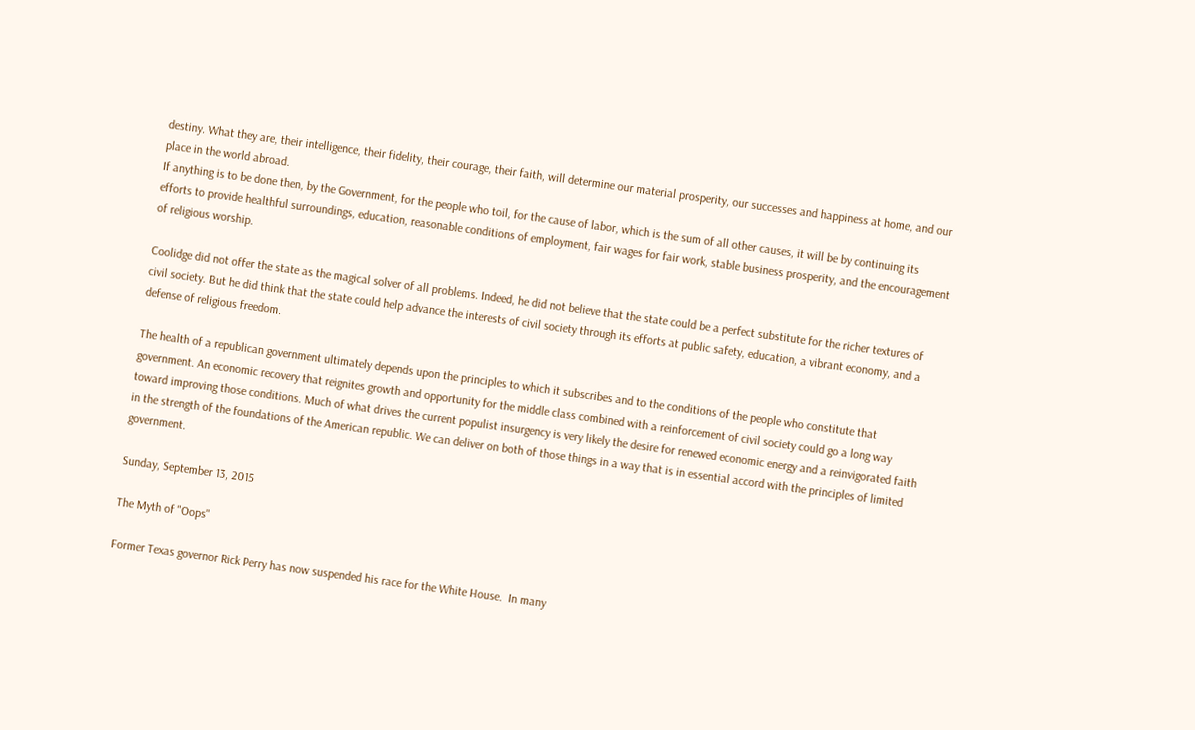destiny. What they are, their intelligence, their fidelity, their courage, their faith, will determine our material prosperity, our successes and happiness at home, and our place in the world abroad.
If anything is to be done then, by the Government, for the people who toil, for the cause of labor, which is the sum of all other causes, it will be by continuing its efforts to provide healthful surroundings, education, reasonable conditions of employment, fair wages for fair work, stable business prosperity, and the encouragement of religious worship.

Coolidge did not offer the state as the magical solver of all problems. Indeed, he did not believe that the state could be a perfect substitute for the richer textures of civil society. But he did think that the state could help advance the interests of civil society through its efforts at public safety, education, a vibrant economy, and a defense of religious freedom.

The health of a republican government ultimately depends upon the principles to which it subscribes and to the conditions of the people who constitute that government. An economic recovery that reignites growth and opportunity for the middle class combined with a reinforcement of civil society could go a long way toward improving those conditions. Much of what drives the current populist insurgency is very likely the desire for renewed economic energy and a reinvigorated faith in the strength of the foundations of the American republic. We can deliver on both of those things in a way that is in essential accord with the principles of limited government.

Sunday, September 13, 2015

The Myth of "Oops"

Former Texas governor Rick Perry has now suspended his race for the White House.  In many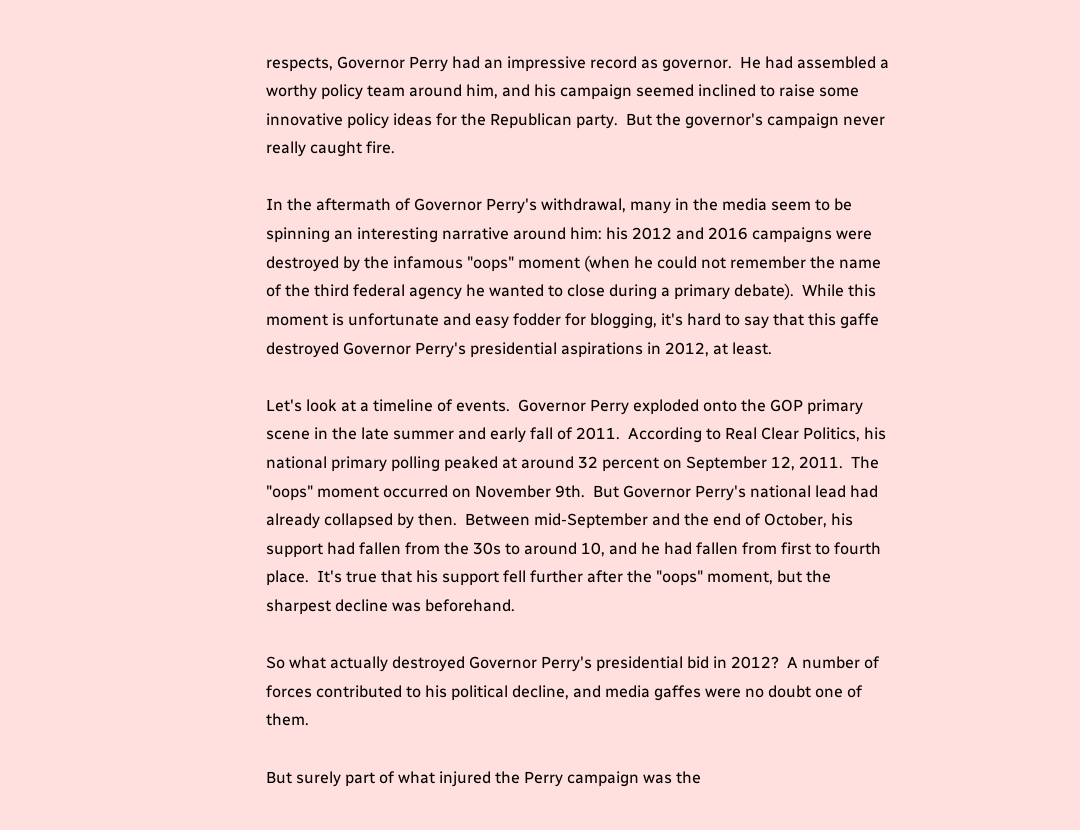respects, Governor Perry had an impressive record as governor.  He had assembled a worthy policy team around him, and his campaign seemed inclined to raise some innovative policy ideas for the Republican party.  But the governor's campaign never really caught fire.

In the aftermath of Governor Perry's withdrawal, many in the media seem to be spinning an interesting narrative around him: his 2012 and 2016 campaigns were destroyed by the infamous "oops" moment (when he could not remember the name of the third federal agency he wanted to close during a primary debate).  While this moment is unfortunate and easy fodder for blogging, it's hard to say that this gaffe destroyed Governor Perry's presidential aspirations in 2012, at least.

Let's look at a timeline of events.  Governor Perry exploded onto the GOP primary scene in the late summer and early fall of 2011.  According to Real Clear Politics, his national primary polling peaked at around 32 percent on September 12, 2011.  The "oops" moment occurred on November 9th.  But Governor Perry's national lead had already collapsed by then.  Between mid-September and the end of October, his support had fallen from the 30s to around 10, and he had fallen from first to fourth place.  It's true that his support fell further after the "oops" moment, but the sharpest decline was beforehand.

So what actually destroyed Governor Perry's presidential bid in 2012?  A number of forces contributed to his political decline, and media gaffes were no doubt one of them.

But surely part of what injured the Perry campaign was the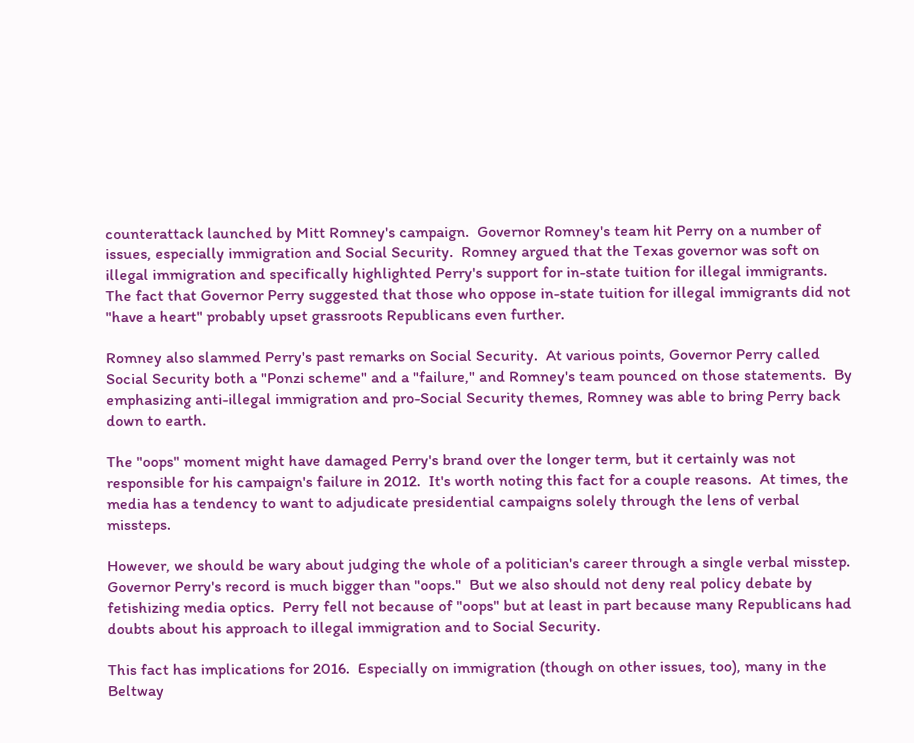counterattack launched by Mitt Romney's campaign.  Governor Romney's team hit Perry on a number of issues, especially immigration and Social Security.  Romney argued that the Texas governor was soft on illegal immigration and specifically highlighted Perry's support for in-state tuition for illegal immigrants.  The fact that Governor Perry suggested that those who oppose in-state tuition for illegal immigrants did not "have a heart" probably upset grassroots Republicans even further.

Romney also slammed Perry's past remarks on Social Security.  At various points, Governor Perry called Social Security both a "Ponzi scheme" and a "failure," and Romney's team pounced on those statements.  By emphasizing anti-illegal immigration and pro-Social Security themes, Romney was able to bring Perry back down to earth.

The "oops" moment might have damaged Perry's brand over the longer term, but it certainly was not responsible for his campaign's failure in 2012.  It's worth noting this fact for a couple reasons.  At times, the media has a tendency to want to adjudicate presidential campaigns solely through the lens of verbal missteps.

However, we should be wary about judging the whole of a politician's career through a single verbal misstep.  Governor Perry's record is much bigger than "oops."  But we also should not deny real policy debate by fetishizing media optics.  Perry fell not because of "oops" but at least in part because many Republicans had doubts about his approach to illegal immigration and to Social Security.

This fact has implications for 2016.  Especially on immigration (though on other issues, too), many in the Beltway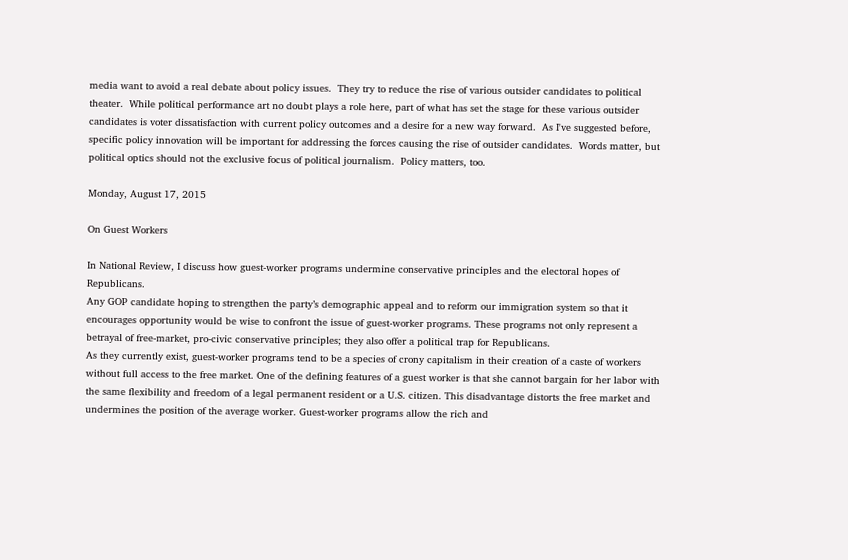media want to avoid a real debate about policy issues.  They try to reduce the rise of various outsider candidates to political theater.  While political performance art no doubt plays a role here, part of what has set the stage for these various outsider candidates is voter dissatisfaction with current policy outcomes and a desire for a new way forward.  As I've suggested before, specific policy innovation will be important for addressing the forces causing the rise of outsider candidates.  Words matter, but political optics should not the exclusive focus of political journalism.  Policy matters, too.

Monday, August 17, 2015

On Guest Workers

In National Review, I discuss how guest-worker programs undermine conservative principles and the electoral hopes of Republicans.
Any GOP candidate hoping to strengthen the party’s demographic appeal and to reform our immigration system so that it encourages opportunity would be wise to confront the issue of guest-worker programs. These programs not only represent a betrayal of free-market, pro-civic conservative principles; they also offer a political trap for Republicans.
As they currently exist, guest-worker programs tend to be a species of crony capitalism in their creation of a caste of workers without full access to the free market. One of the defining features of a guest worker is that she cannot bargain for her labor with the same flexibility and freedom of a legal permanent resident or a U.S. citizen. This disadvantage distorts the free market and undermines the position of the average worker. Guest-worker programs allow the rich and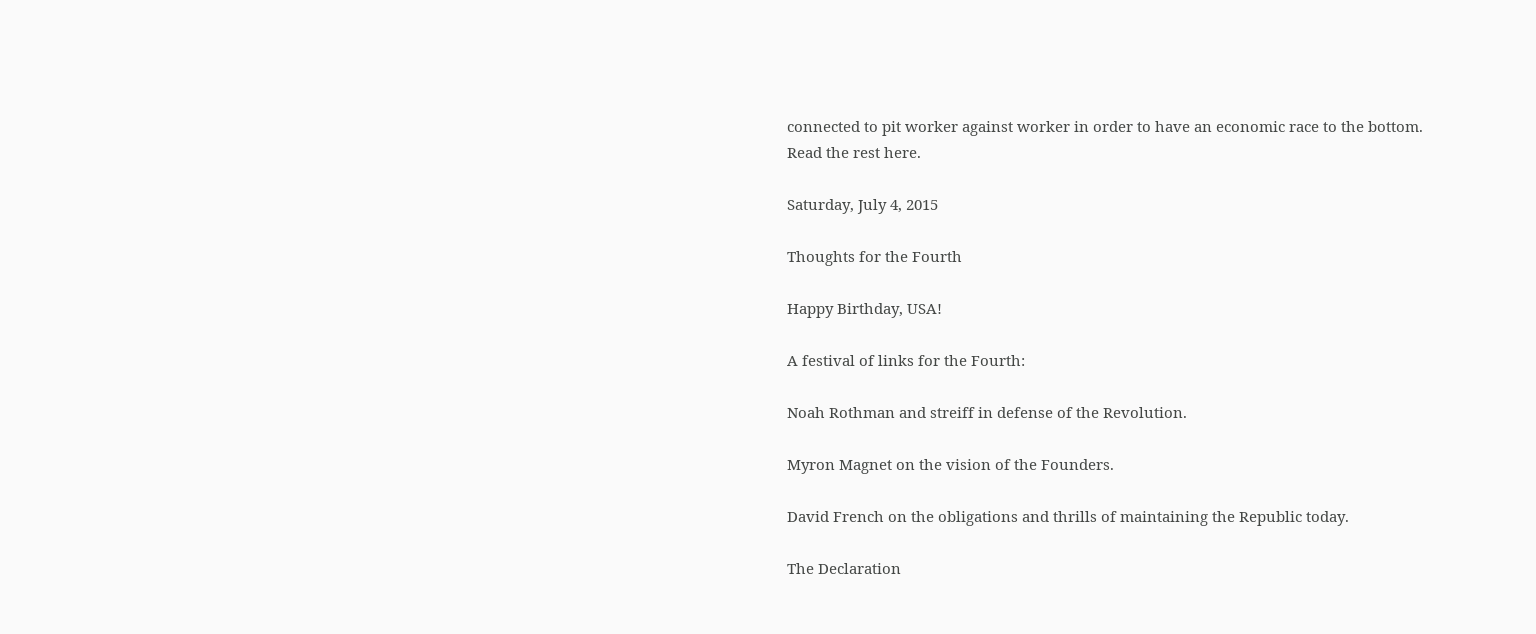connected to pit worker against worker in order to have an economic race to the bottom.
Read the rest here.

Saturday, July 4, 2015

Thoughts for the Fourth

Happy Birthday, USA!

A festival of links for the Fourth:

Noah Rothman and streiff in defense of the Revolution.

Myron Magnet on the vision of the Founders.

David French on the obligations and thrills of maintaining the Republic today.

The Declaration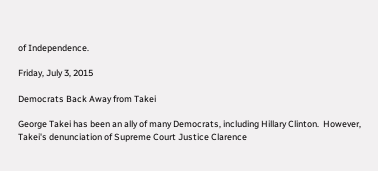of Independence.

Friday, July 3, 2015

Democrats Back Away from Takei

George Takei has been an ally of many Democrats, including Hillary Clinton.  However, Takei's denunciation of Supreme Court Justice Clarence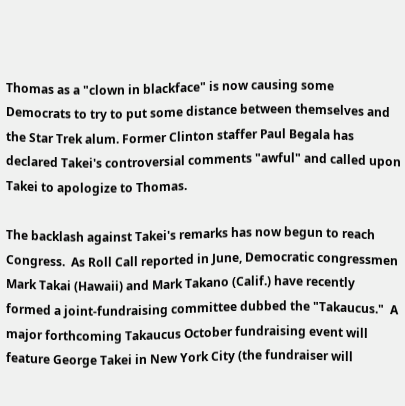Thomas as a "clown in blackface" is now causing some Democrats to try to put some distance between themselves and the Star Trek alum. Former Clinton staffer Paul Begala has declared Takei's controversial comments "awful" and called upon Takei to apologize to Thomas.

The backlash against Takei's remarks has now begun to reach Congress.  As Roll Call reported in June, Democratic congressmen Mark Takai (Hawaii) and Mark Takano (Calif.) have recently formed a joint-fundraising committee dubbed the "Takaucus."  A major forthcoming Takaucus October fundraising event will feature George Takei in New York City (the fundraiser will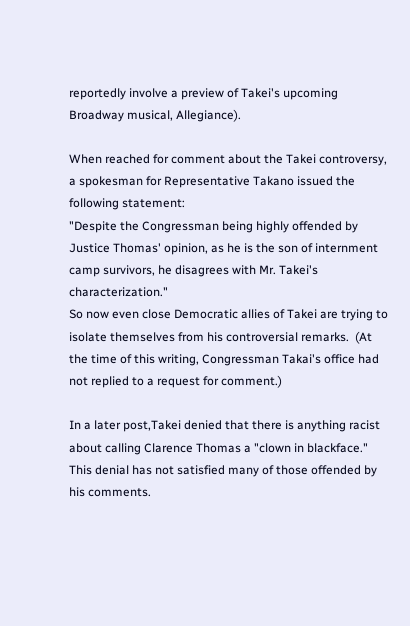reportedly involve a preview of Takei's upcoming Broadway musical, Allegiance).

When reached for comment about the Takei controversy, a spokesman for Representative Takano issued the following statement:
"Despite the Congressman being highly offended by Justice Thomas' opinion, as he is the son of internment camp survivors, he disagrees with Mr. Takei's characterization."
So now even close Democratic allies of Takei are trying to isolate themselves from his controversial remarks.  (At the time of this writing, Congressman Takai's office had not replied to a request for comment.)

In a later post,Takei denied that there is anything racist about calling Clarence Thomas a "clown in blackface."  This denial has not satisfied many of those offended by his comments.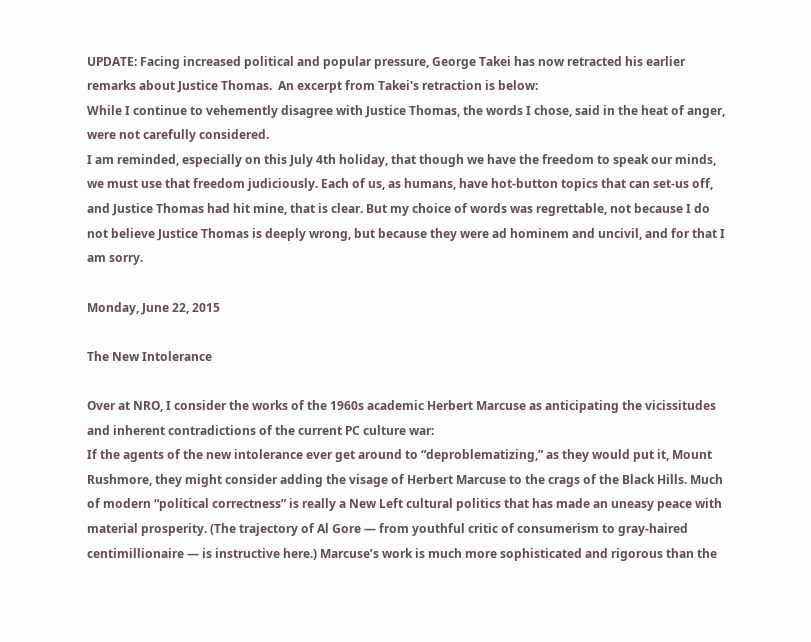UPDATE: Facing increased political and popular pressure, George Takei has now retracted his earlier remarks about Justice Thomas.  An excerpt from Takei's retraction is below:
While I continue to vehemently disagree with Justice Thomas, the words I chose, said in the heat of anger, were not carefully considered.
I am reminded, especially on this July 4th holiday, that though we have the freedom to speak our minds, we must use that freedom judiciously. Each of us, as humans, have hot-button topics that can set-us off, and Justice Thomas had hit mine, that is clear. But my choice of words was regrettable, not because I do not believe Justice Thomas is deeply wrong, but because they were ad hominem and uncivil, and for that I am sorry.

Monday, June 22, 2015

The New Intolerance

Over at NRO, I consider the works of the 1960s academic Herbert Marcuse as anticipating the vicissitudes and inherent contradictions of the current PC culture war:
If the agents of the new intolerance ever get around to “deproblematizing,” as they would put it, Mount Rushmore, they might consider adding the visage of Herbert Marcuse to the crags of the Black Hills. Much of modern “political correctness” is really a New Left cultural politics that has made an uneasy peace with material prosperity. (The trajectory of Al Gore — from youthful critic of consumerism to gray-haired centimillionaire — is instructive here.) Marcuse’s work is much more sophisticated and rigorous than the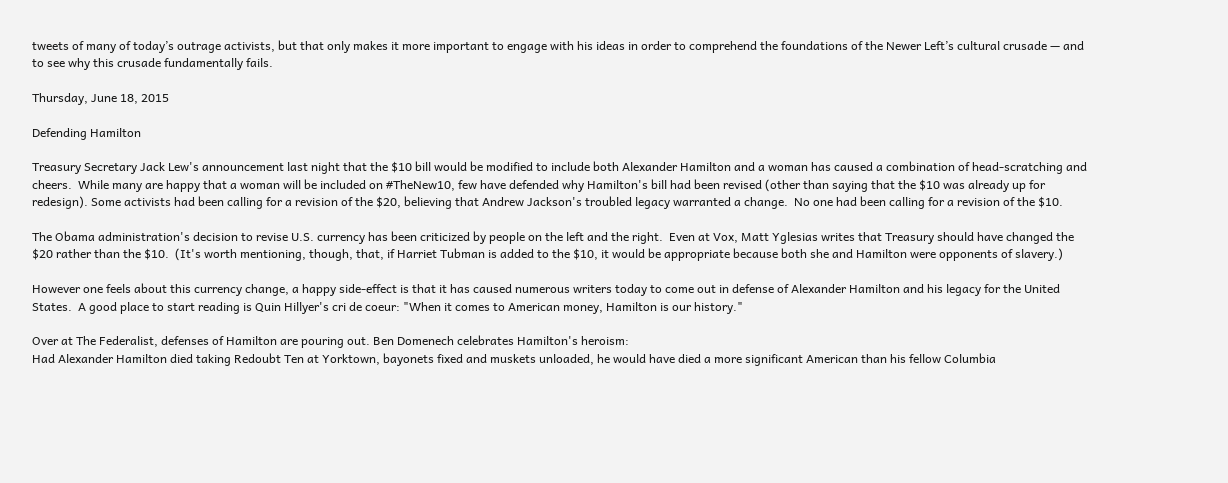tweets of many of today’s outrage activists, but that only makes it more important to engage with his ideas in order to comprehend the foundations of the Newer Left’s cultural crusade — and to see why this crusade fundamentally fails.

Thursday, June 18, 2015

Defending Hamilton

Treasury Secretary Jack Lew's announcement last night that the $10 bill would be modified to include both Alexander Hamilton and a woman has caused a combination of head-scratching and cheers.  While many are happy that a woman will be included on #TheNew10, few have defended why Hamilton's bill had been revised (other than saying that the $10 was already up for redesign). Some activists had been calling for a revision of the $20, believing that Andrew Jackson's troubled legacy warranted a change.  No one had been calling for a revision of the $10.

The Obama administration's decision to revise U.S. currency has been criticized by people on the left and the right.  Even at Vox, Matt Yglesias writes that Treasury should have changed the $20 rather than the $10.  (It's worth mentioning, though, that, if Harriet Tubman is added to the $10, it would be appropriate because both she and Hamilton were opponents of slavery.)

However one feels about this currency change, a happy side-effect is that it has caused numerous writers today to come out in defense of Alexander Hamilton and his legacy for the United States.  A good place to start reading is Quin Hillyer's cri de coeur: "When it comes to American money, Hamilton is our history."

Over at The Federalist, defenses of Hamilton are pouring out. Ben Domenech celebrates Hamilton's heroism:
Had Alexander Hamilton died taking Redoubt Ten at Yorktown, bayonets fixed and muskets unloaded, he would have died a more significant American than his fellow Columbia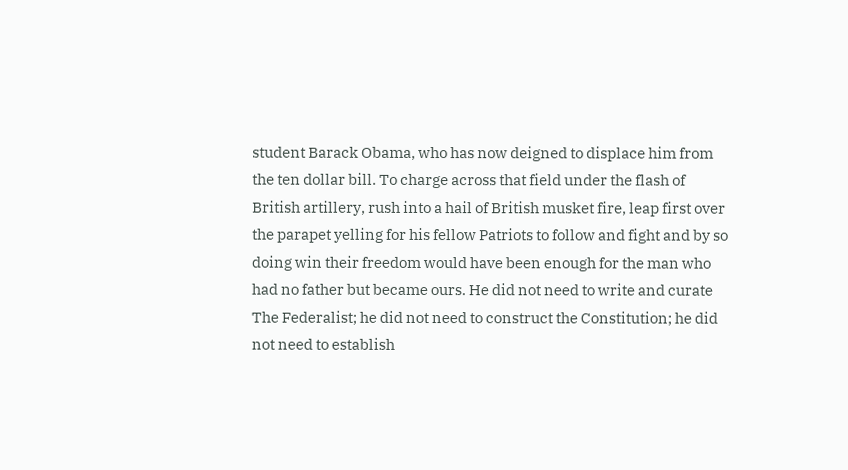student Barack Obama, who has now deigned to displace him from the ten dollar bill. To charge across that field under the flash of British artillery, rush into a hail of British musket fire, leap first over the parapet yelling for his fellow Patriots to follow and fight and by so doing win their freedom would have been enough for the man who had no father but became ours. He did not need to write and curate The Federalist; he did not need to construct the Constitution; he did not need to establish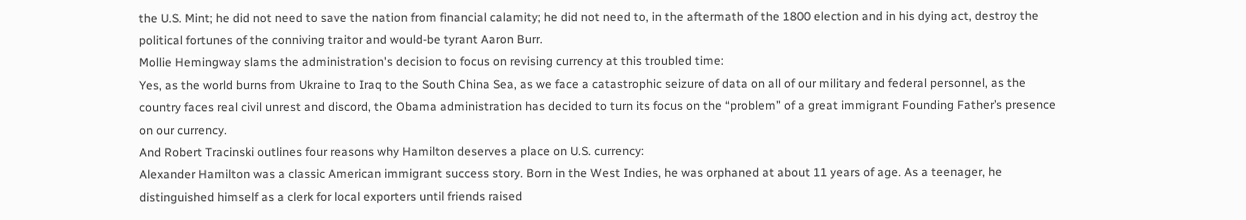the U.S. Mint; he did not need to save the nation from financial calamity; he did not need to, in the aftermath of the 1800 election and in his dying act, destroy the political fortunes of the conniving traitor and would-be tyrant Aaron Burr.
Mollie Hemingway slams the administration's decision to focus on revising currency at this troubled time:
Yes, as the world burns from Ukraine to Iraq to the South China Sea, as we face a catastrophic seizure of data on all of our military and federal personnel, as the country faces real civil unrest and discord, the Obama administration has decided to turn its focus on the “problem” of a great immigrant Founding Father’s presence on our currency.
And Robert Tracinski outlines four reasons why Hamilton deserves a place on U.S. currency:
Alexander Hamilton was a classic American immigrant success story. Born in the West Indies, he was orphaned at about 11 years of age. As a teenager, he distinguished himself as a clerk for local exporters until friends raised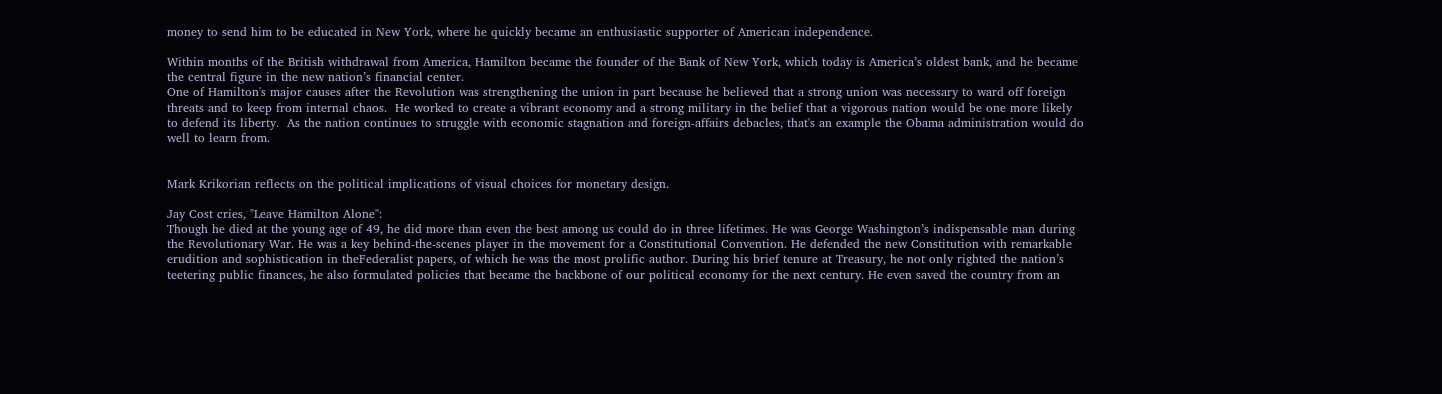money to send him to be educated in New York, where he quickly became an enthusiastic supporter of American independence.

Within months of the British withdrawal from America, Hamilton became the founder of the Bank of New York, which today is America’s oldest bank, and he became the central figure in the new nation’s financial center.
One of Hamilton's major causes after the Revolution was strengthening the union in part because he believed that a strong union was necessary to ward off foreign threats and to keep from internal chaos.  He worked to create a vibrant economy and a strong military in the belief that a vigorous nation would be one more likely to defend its liberty.  As the nation continues to struggle with economic stagnation and foreign-affairs debacles, that's an example the Obama administration would do well to learn from.


Mark Krikorian reflects on the political implications of visual choices for monetary design.

Jay Cost cries, "Leave Hamilton Alone":
Though he died at the young age of 49, he did more than even the best among us could do in three lifetimes. He was George Washington’s indispensable man during the Revolutionary War. He was a key behind-the-scenes player in the movement for a Constitutional Convention. He defended the new Constitution with remarkable erudition and sophistication in theFederalist papers, of which he was the most prolific author. During his brief tenure at Treasury, he not only righted the nation’s teetering public finances, he also formulated policies that became the backbone of our political economy for the next century. He even saved the country from an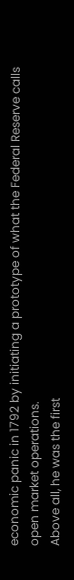economic panic in 1792 by initiating a prototype of what the Federal Reserve calls open market operations.
Above all, he was the first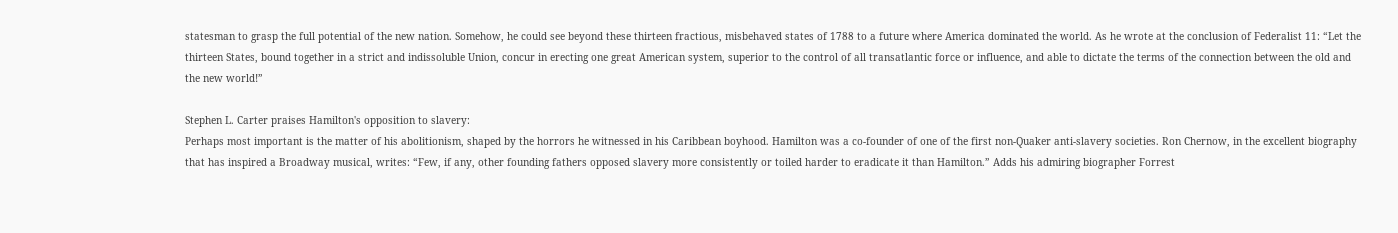statesman to grasp the full potential of the new nation. Somehow, he could see beyond these thirteen fractious, misbehaved states of 1788 to a future where America dominated the world. As he wrote at the conclusion of Federalist 11: “Let the thirteen States, bound together in a strict and indissoluble Union, concur in erecting one great American system, superior to the control of all transatlantic force or influence, and able to dictate the terms of the connection between the old and the new world!”

Stephen L. Carter praises Hamilton's opposition to slavery:
Perhaps most important is the matter of his abolitionism, shaped by the horrors he witnessed in his Caribbean boyhood. Hamilton was a co-founder of one of the first non-Quaker anti-slavery societies. Ron Chernow, in the excellent biography that has inspired a Broadway musical, writes: “Few, if any, other founding fathers opposed slavery more consistently or toiled harder to eradicate it than Hamilton.” Adds his admiring biographer Forrest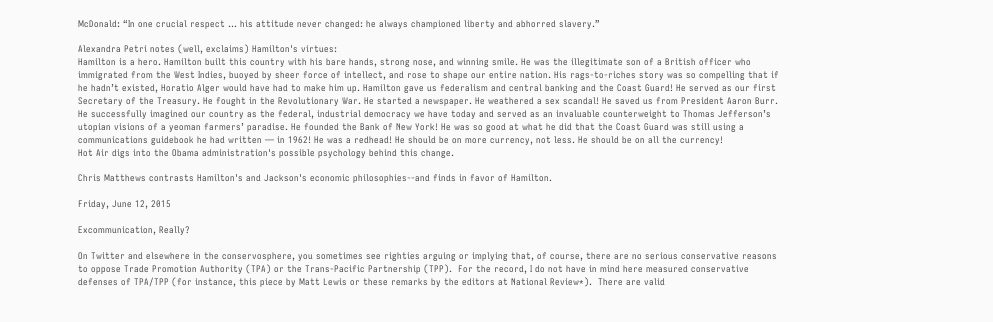McDonald: “In one crucial respect ... his attitude never changed: he always championed liberty and abhorred slavery.”

Alexandra Petri notes (well, exclaims) Hamilton's virtues:
Hamilton is a hero. Hamilton built this country with his bare hands, strong nose, and winning smile. He was the illegitimate son of a British officer who immigrated from the West Indies, buoyed by sheer force of intellect, and rose to shape our entire nation. His rags-to-riches story was so compelling that if he hadn’t existed, Horatio Alger would have had to make him up. Hamilton gave us federalism and central banking and the Coast Guard! He served as our first Secretary of the Treasury. He fought in the Revolutionary War. He started a newspaper. He weathered a sex scandal! He saved us from President Aaron Burr. He successfully imagined our country as the federal, industrial democracy we have today and served as an invaluable counterweight to Thomas Jefferson’s utopian visions of a yeoman farmers’ paradise. He founded the Bank of New York! He was so good at what he did that the Coast Guard was still using a communications guidebook he had written — in 1962! He was a redhead! He should be on more currency, not less. He should be on all the currency!
Hot Air digs into the Obama administration's possible psychology behind this change.

Chris Matthews contrasts Hamilton's and Jackson's economic philosophies--and finds in favor of Hamilton.

Friday, June 12, 2015

Excommunication, Really?

On Twitter and elsewhere in the conservosphere, you sometimes see righties arguing or implying that, of course, there are no serious conservative reasons to oppose Trade Promotion Authority (TPA) or the Trans-Pacific Partnership (TPP).  For the record, I do not have in mind here measured conservative defenses of TPA/TPP (for instance, this piece by Matt Lewis or these remarks by the editors at National Review*).  There are valid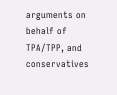arguments on behalf of TPA/TPP, and conservatives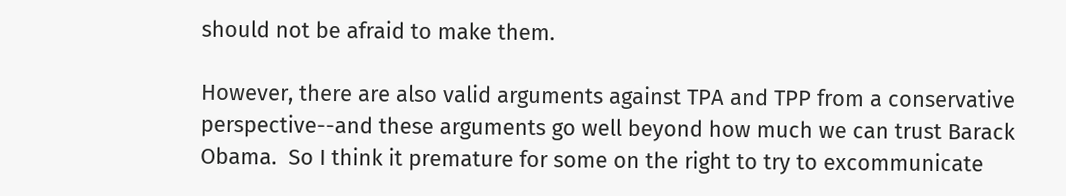should not be afraid to make them.

However, there are also valid arguments against TPA and TPP from a conservative perspective--and these arguments go well beyond how much we can trust Barack Obama.  So I think it premature for some on the right to try to excommunicate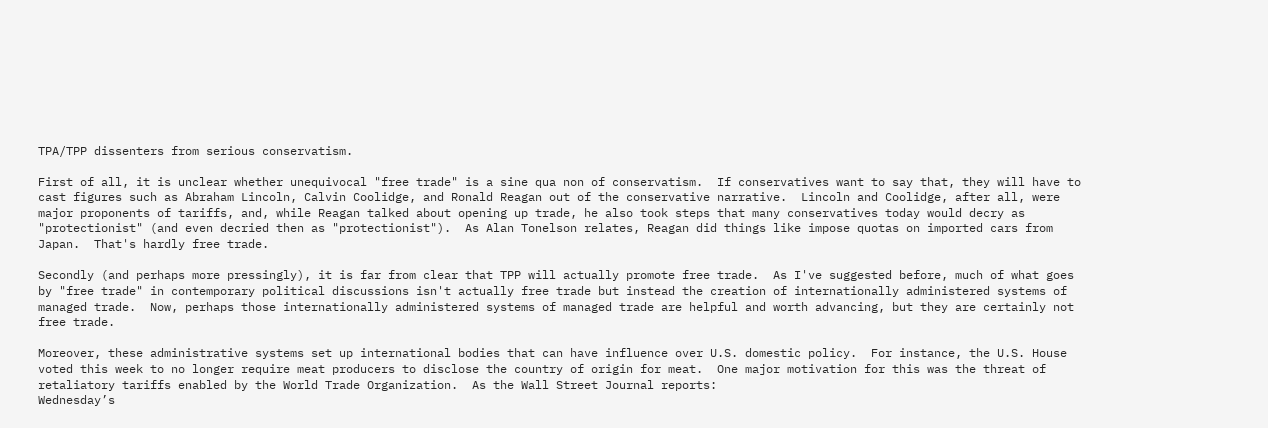TPA/TPP dissenters from serious conservatism.

First of all, it is unclear whether unequivocal "free trade" is a sine qua non of conservatism.  If conservatives want to say that, they will have to cast figures such as Abraham Lincoln, Calvin Coolidge, and Ronald Reagan out of the conservative narrative.  Lincoln and Coolidge, after all, were major proponents of tariffs, and, while Reagan talked about opening up trade, he also took steps that many conservatives today would decry as "protectionist" (and even decried then as "protectionist").  As Alan Tonelson relates, Reagan did things like impose quotas on imported cars from Japan.  That's hardly free trade.

Secondly (and perhaps more pressingly), it is far from clear that TPP will actually promote free trade.  As I've suggested before, much of what goes by "free trade" in contemporary political discussions isn't actually free trade but instead the creation of internationally administered systems of managed trade.  Now, perhaps those internationally administered systems of managed trade are helpful and worth advancing, but they are certainly not free trade.

Moreover, these administrative systems set up international bodies that can have influence over U.S. domestic policy.  For instance, the U.S. House voted this week to no longer require meat producers to disclose the country of origin for meat.  One major motivation for this was the threat of retaliatory tariffs enabled by the World Trade Organization.  As the Wall Street Journal reports:
Wednesday’s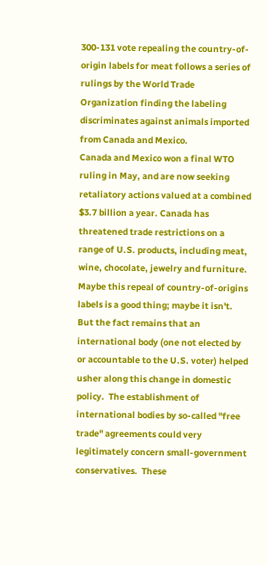300-131 vote repealing the country-of-origin labels for meat follows a series of rulings by the World Trade Organization finding the labeling discriminates against animals imported from Canada and Mexico.
Canada and Mexico won a final WTO ruling in May, and are now seeking retaliatory actions valued at a combined $3.7 billion a year. Canada has threatened trade restrictions on a range of U.S. products, including meat, wine, chocolate, jewelry and furniture.
Maybe this repeal of country-of-origins labels is a good thing; maybe it isn't.  But the fact remains that an international body (one not elected by or accountable to the U.S. voter) helped usher along this change in domestic policy.  The establishment of international bodies by so-called "free trade" agreements could very legitimately concern small-government conservatives.  These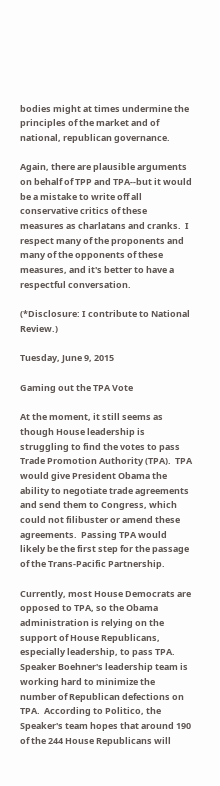bodies might at times undermine the principles of the market and of national, republican governance.

Again, there are plausible arguments on behalf of TPP and TPA--but it would be a mistake to write off all conservative critics of these measures as charlatans and cranks.  I respect many of the proponents and many of the opponents of these measures, and it's better to have a respectful conversation.

(*Disclosure: I contribute to National Review.)

Tuesday, June 9, 2015

Gaming out the TPA Vote

At the moment, it still seems as though House leadership is struggling to find the votes to pass Trade Promotion Authority (TPA).  TPA would give President Obama the ability to negotiate trade agreements and send them to Congress, which could not filibuster or amend these agreements.  Passing TPA would likely be the first step for the passage of the Trans-Pacific Partnership.

Currently, most House Democrats are opposed to TPA, so the Obama administration is relying on the support of House Republicans, especially leadership, to pass TPA.  Speaker Boehner's leadership team is working hard to minimize the number of Republican defections on TPA.  According to Politico, the Speaker's team hopes that around 190 of the 244 House Republicans will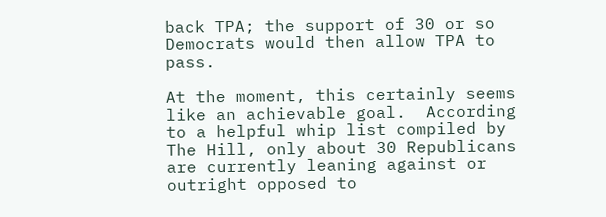back TPA; the support of 30 or so Democrats would then allow TPA to pass.

At the moment, this certainly seems like an achievable goal.  According to a helpful whip list compiled by The Hill, only about 30 Republicans are currently leaning against or outright opposed to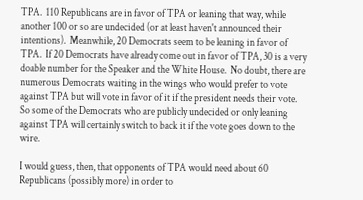TPA.  110 Republicans are in favor of TPA or leaning that way, while another 100 or so are undecided (or at least haven't announced their intentions).  Meanwhile, 20 Democrats seem to be leaning in favor of TPA.  If 20 Democrats have already come out in favor of TPA, 30 is a very doable number for the Speaker and the White House.  No doubt, there are numerous Democrats waiting in the wings who would prefer to vote against TPA but will vote in favor of it if the president needs their vote.  So some of the Democrats who are publicly undecided or only leaning against TPA will certainly switch to back it if the vote goes down to the wire.

I would guess, then, that opponents of TPA would need about 60 Republicans (possibly more) in order to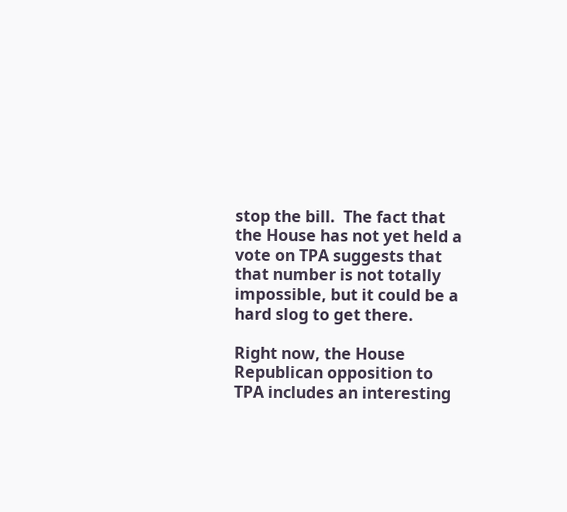stop the bill.  The fact that the House has not yet held a vote on TPA suggests that that number is not totally impossible, but it could be a hard slog to get there.

Right now, the House Republican opposition to TPA includes an interesting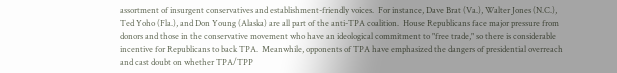assortment of insurgent conservatives and establishment-friendly voices.  For instance, Dave Brat (Va.), Walter Jones (N.C.), Ted Yoho (Fla.), and Don Young (Alaska) are all part of the anti-TPA coalition.  House Republicans face major pressure from donors and those in the conservative movement who have an ideological commitment to "free trade," so there is considerable incentive for Republicans to back TPA.  Meanwhile, opponents of TPA have emphasized the dangers of presidential overreach and cast doubt on whether TPA/TPP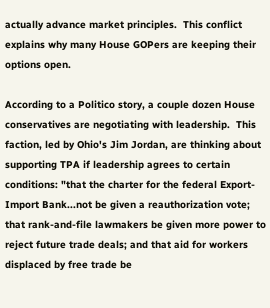actually advance market principles.  This conflict explains why many House GOPers are keeping their options open.

According to a Politico story, a couple dozen House conservatives are negotiating with leadership.  This faction, led by Ohio's Jim Jordan, are thinking about supporting TPA if leadership agrees to certain conditions: "that the charter for the federal Export-Import Bank...not be given a reauthorization vote; that rank-and-file lawmakers be given more power to reject future trade deals; and that aid for workers displaced by free trade be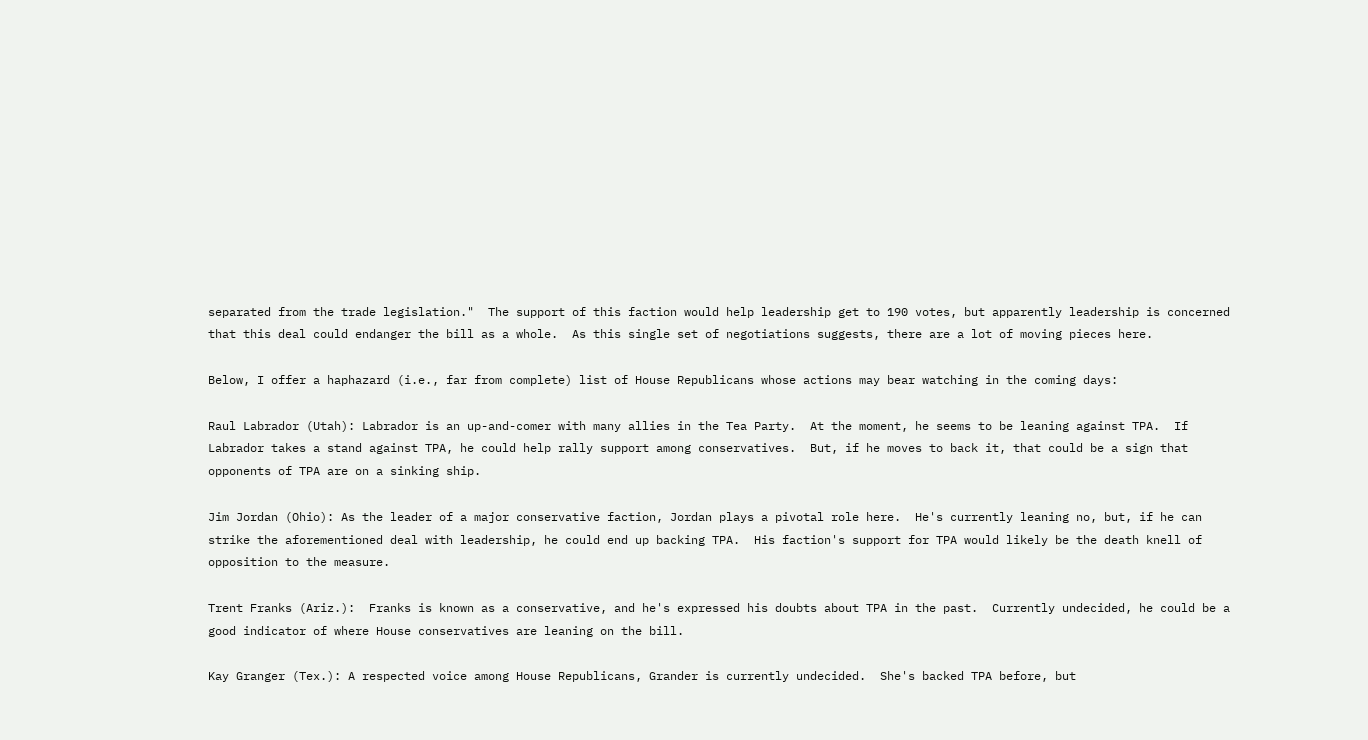separated from the trade legislation."  The support of this faction would help leadership get to 190 votes, but apparently leadership is concerned that this deal could endanger the bill as a whole.  As this single set of negotiations suggests, there are a lot of moving pieces here.

Below, I offer a haphazard (i.e., far from complete) list of House Republicans whose actions may bear watching in the coming days:

Raul Labrador (Utah): Labrador is an up-and-comer with many allies in the Tea Party.  At the moment, he seems to be leaning against TPA.  If Labrador takes a stand against TPA, he could help rally support among conservatives.  But, if he moves to back it, that could be a sign that opponents of TPA are on a sinking ship.

Jim Jordan (Ohio): As the leader of a major conservative faction, Jordan plays a pivotal role here.  He's currently leaning no, but, if he can strike the aforementioned deal with leadership, he could end up backing TPA.  His faction's support for TPA would likely be the death knell of opposition to the measure.

Trent Franks (Ariz.):  Franks is known as a conservative, and he's expressed his doubts about TPA in the past.  Currently undecided, he could be a good indicator of where House conservatives are leaning on the bill.

Kay Granger (Tex.): A respected voice among House Republicans, Grander is currently undecided.  She's backed TPA before, but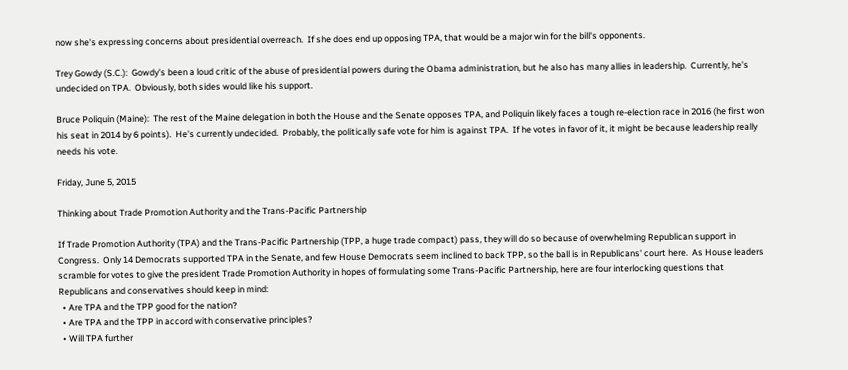now she's expressing concerns about presidential overreach.  If she does end up opposing TPA, that would be a major win for the bill's opponents.

Trey Gowdy (S.C.):  Gowdy's been a loud critic of the abuse of presidential powers during the Obama administration, but he also has many allies in leadership.  Currently, he's undecided on TPA.  Obviously, both sides would like his support.

Bruce Poliquin (Maine):  The rest of the Maine delegation in both the House and the Senate opposes TPA, and Poliquin likely faces a tough re-election race in 2016 (he first won his seat in 2014 by 6 points).  He's currently undecided.  Probably, the politically safe vote for him is against TPA.  If he votes in favor of it, it might be because leadership really needs his vote.

Friday, June 5, 2015

Thinking about Trade Promotion Authority and the Trans-Pacific Partnership

If Trade Promotion Authority (TPA) and the Trans-Pacific Partnership (TPP, a huge trade compact) pass, they will do so because of overwhelming Republican support in Congress.  Only 14 Democrats supported TPA in the Senate, and few House Democrats seem inclined to back TPP, so the ball is in Republicans' court here.  As House leaders scramble for votes to give the president Trade Promotion Authority in hopes of formulating some Trans-Pacific Partnership, here are four interlocking questions that Republicans and conservatives should keep in mind:
  • Are TPA and the TPP good for the nation?
  • Are TPA and the TPP in accord with conservative principles?
  • Will TPA further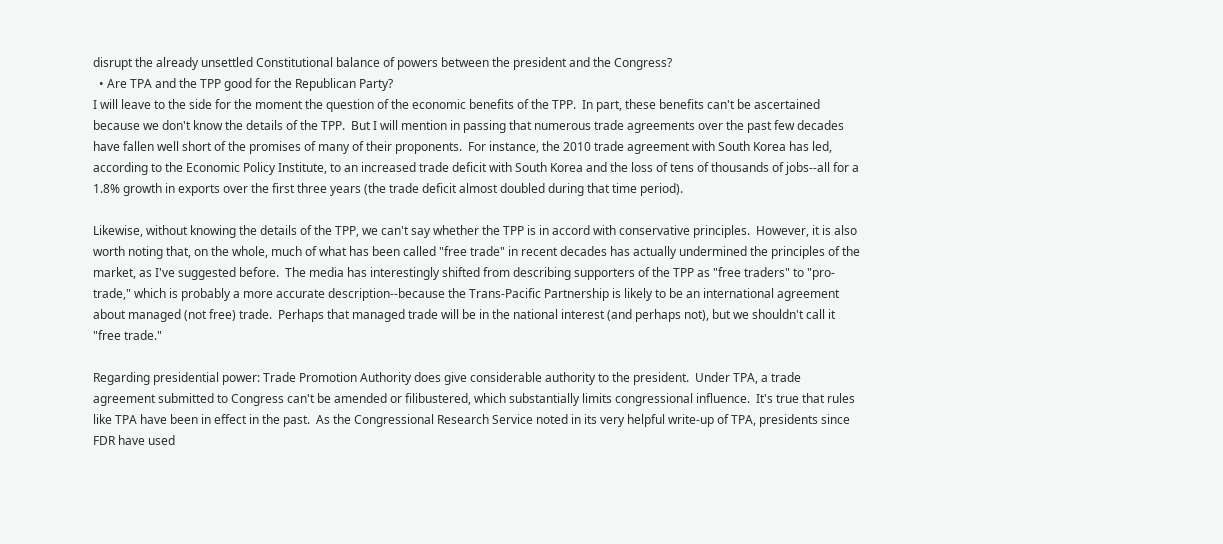disrupt the already unsettled Constitutional balance of powers between the president and the Congress?
  • Are TPA and the TPP good for the Republican Party?
I will leave to the side for the moment the question of the economic benefits of the TPP.  In part, these benefits can't be ascertained because we don't know the details of the TPP.  But I will mention in passing that numerous trade agreements over the past few decades have fallen well short of the promises of many of their proponents.  For instance, the 2010 trade agreement with South Korea has led, according to the Economic Policy Institute, to an increased trade deficit with South Korea and the loss of tens of thousands of jobs--all for a 1.8% growth in exports over the first three years (the trade deficit almost doubled during that time period).

Likewise, without knowing the details of the TPP, we can't say whether the TPP is in accord with conservative principles.  However, it is also worth noting that, on the whole, much of what has been called "free trade" in recent decades has actually undermined the principles of the market, as I've suggested before.  The media has interestingly shifted from describing supporters of the TPP as "free traders" to "pro-trade," which is probably a more accurate description--because the Trans-Pacific Partnership is likely to be an international agreement about managed (not free) trade.  Perhaps that managed trade will be in the national interest (and perhaps not), but we shouldn't call it "free trade."

Regarding presidential power: Trade Promotion Authority does give considerable authority to the president.  Under TPA, a trade agreement submitted to Congress can't be amended or filibustered, which substantially limits congressional influence.  It's true that rules like TPA have been in effect in the past.  As the Congressional Research Service noted in its very helpful write-up of TPA, presidents since FDR have used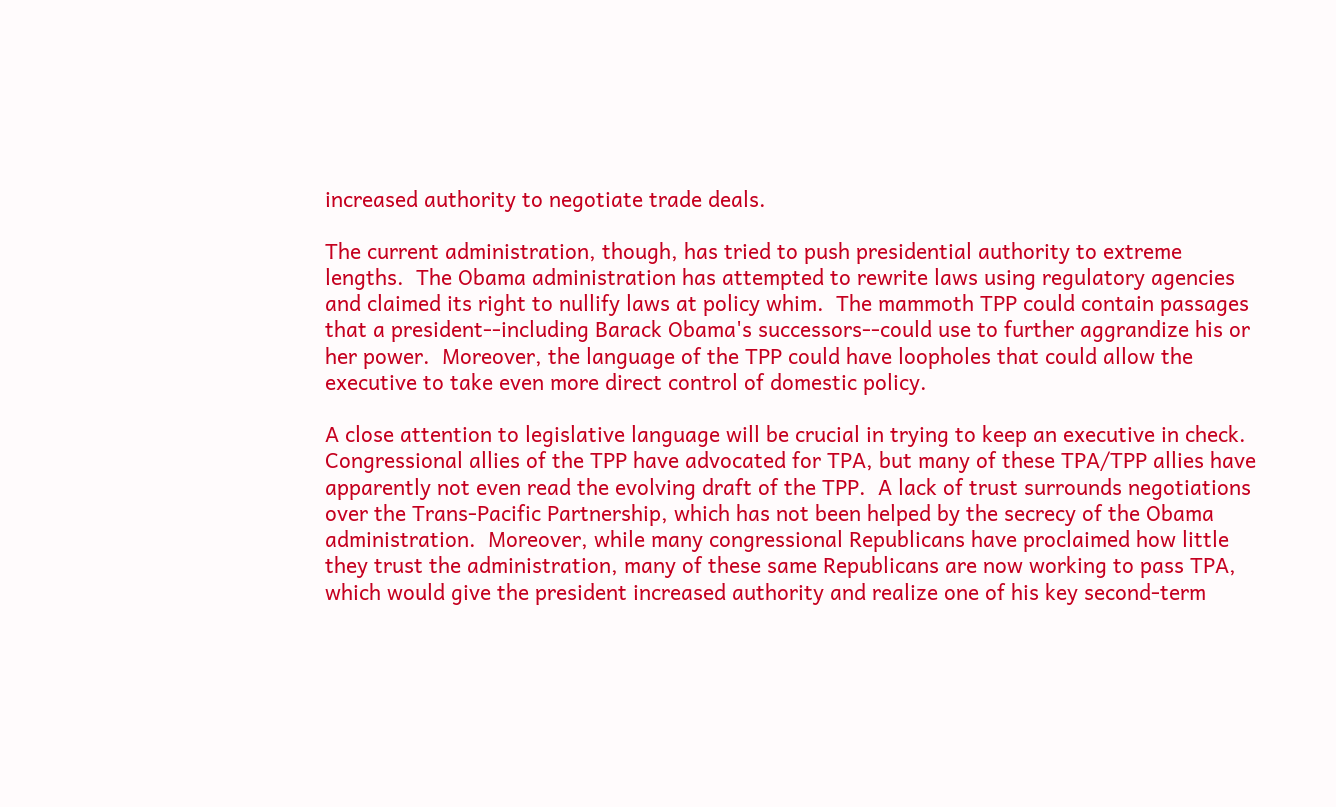increased authority to negotiate trade deals.

The current administration, though, has tried to push presidential authority to extreme lengths.  The Obama administration has attempted to rewrite laws using regulatory agencies and claimed its right to nullify laws at policy whim.  The mammoth TPP could contain passages that a president--including Barack Obama's successors--could use to further aggrandize his or her power.  Moreover, the language of the TPP could have loopholes that could allow the executive to take even more direct control of domestic policy.

A close attention to legislative language will be crucial in trying to keep an executive in check.  Congressional allies of the TPP have advocated for TPA, but many of these TPA/TPP allies have apparently not even read the evolving draft of the TPP.  A lack of trust surrounds negotiations over the Trans-Pacific Partnership, which has not been helped by the secrecy of the Obama administration.  Moreover, while many congressional Republicans have proclaimed how little they trust the administration, many of these same Republicans are now working to pass TPA, which would give the president increased authority and realize one of his key second-term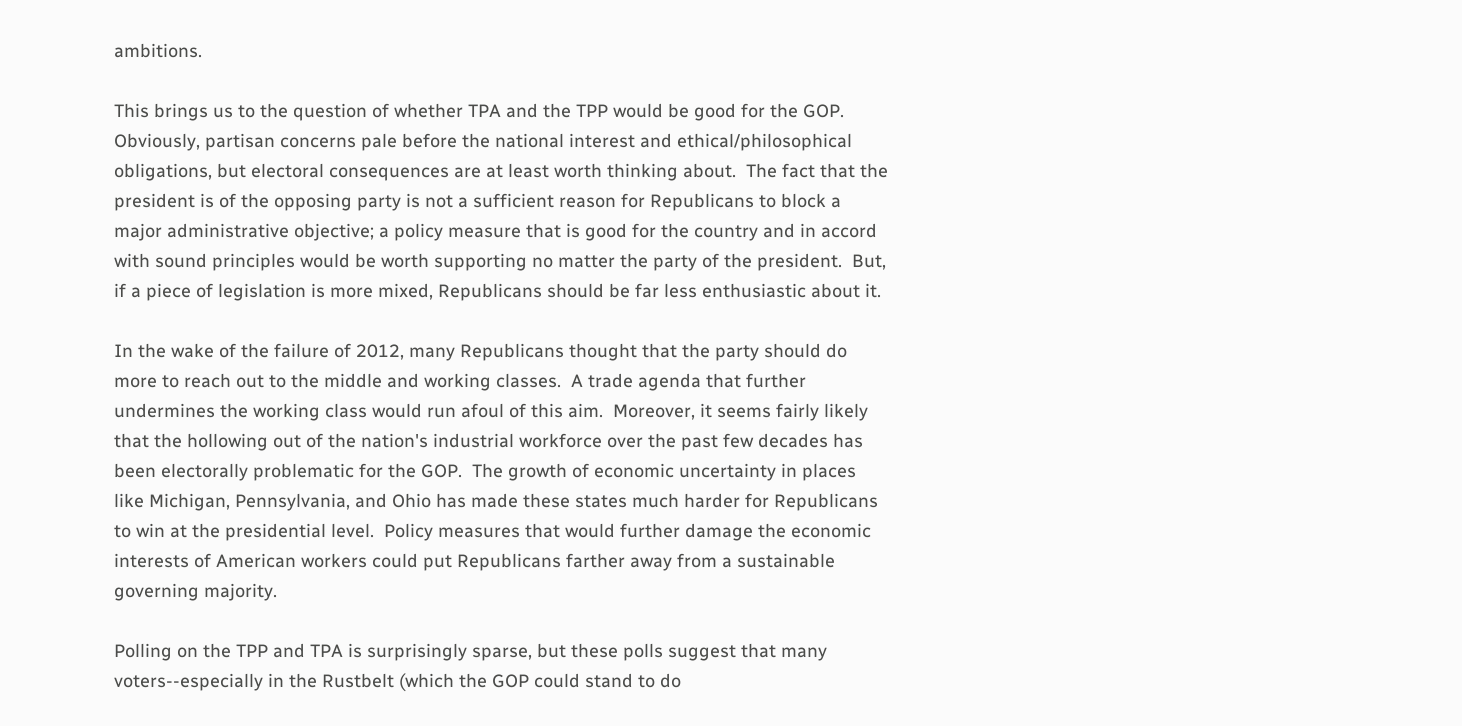ambitions.

This brings us to the question of whether TPA and the TPP would be good for the GOP.  Obviously, partisan concerns pale before the national interest and ethical/philosophical obligations, but electoral consequences are at least worth thinking about.  The fact that the president is of the opposing party is not a sufficient reason for Republicans to block a major administrative objective; a policy measure that is good for the country and in accord with sound principles would be worth supporting no matter the party of the president.  But, if a piece of legislation is more mixed, Republicans should be far less enthusiastic about it.

In the wake of the failure of 2012, many Republicans thought that the party should do more to reach out to the middle and working classes.  A trade agenda that further undermines the working class would run afoul of this aim.  Moreover, it seems fairly likely that the hollowing out of the nation's industrial workforce over the past few decades has been electorally problematic for the GOP.  The growth of economic uncertainty in places like Michigan, Pennsylvania, and Ohio has made these states much harder for Republicans to win at the presidential level.  Policy measures that would further damage the economic interests of American workers could put Republicans farther away from a sustainable governing majority.

Polling on the TPP and TPA is surprisingly sparse, but these polls suggest that many voters--especially in the Rustbelt (which the GOP could stand to do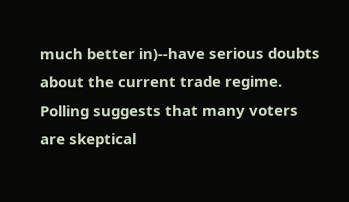much better in)--have serious doubts about the current trade regime.  Polling suggests that many voters are skeptical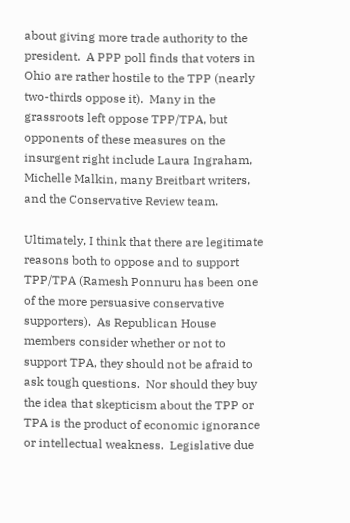about giving more trade authority to the president.  A PPP poll finds that voters in Ohio are rather hostile to the TPP (nearly two-thirds oppose it).  Many in the grassroots left oppose TPP/TPA, but opponents of these measures on the insurgent right include Laura Ingraham, Michelle Malkin, many Breitbart writers, and the Conservative Review team.

Ultimately, I think that there are legitimate reasons both to oppose and to support TPP/TPA (Ramesh Ponnuru has been one of the more persuasive conservative supporters).  As Republican House members consider whether or not to support TPA, they should not be afraid to ask tough questions.  Nor should they buy the idea that skepticism about the TPP or TPA is the product of economic ignorance or intellectual weakness.  Legislative due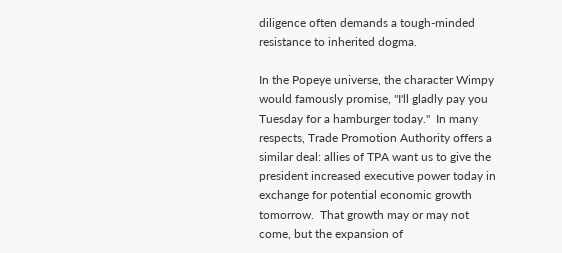diligence often demands a tough-minded resistance to inherited dogma.

In the Popeye universe, the character Wimpy would famously promise, "I'll gladly pay you Tuesday for a hamburger today."  In many respects, Trade Promotion Authority offers a similar deal: allies of TPA want us to give the president increased executive power today in exchange for potential economic growth tomorrow.  That growth may or may not come, but the expansion of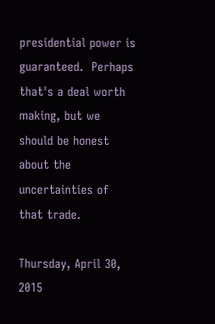presidential power is guaranteed.  Perhaps that's a deal worth making, but we should be honest about the uncertainties of that trade.

Thursday, April 30, 2015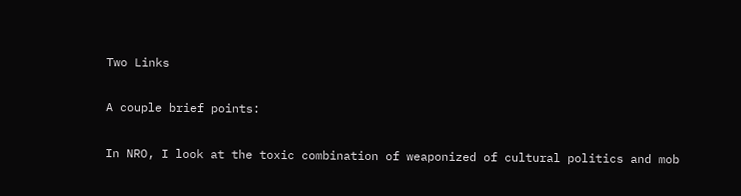Two Links

A couple brief points:

In NRO, I look at the toxic combination of weaponized of cultural politics and mob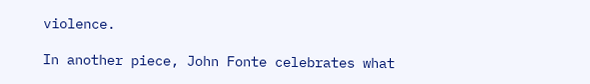violence.

In another piece, John Fonte celebrates what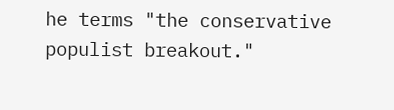he terms "the conservative populist breakout."